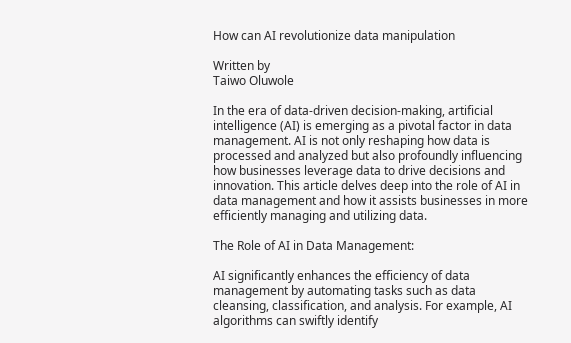How can AI revolutionize data manipulation

Written by
Taiwo Oluwole

In the era of data-driven decision-making, artificial intelligence (AI) is emerging as a pivotal factor in data management. AI is not only reshaping how data is processed and analyzed but also profoundly influencing how businesses leverage data to drive decisions and innovation. This article delves deep into the role of AI in data management and how it assists businesses in more efficiently managing and utilizing data.

The Role of AI in Data Management:

AI significantly enhances the efficiency of data management by automating tasks such as data cleansing, classification, and analysis. For example, AI algorithms can swiftly identify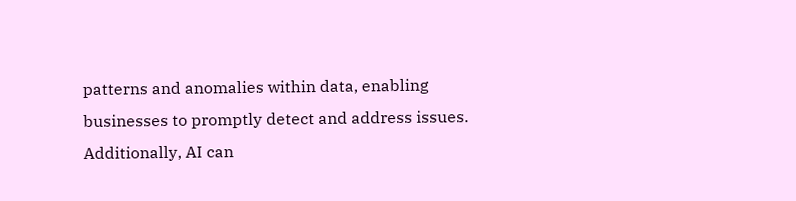patterns and anomalies within data, enabling businesses to promptly detect and address issues. Additionally, AI can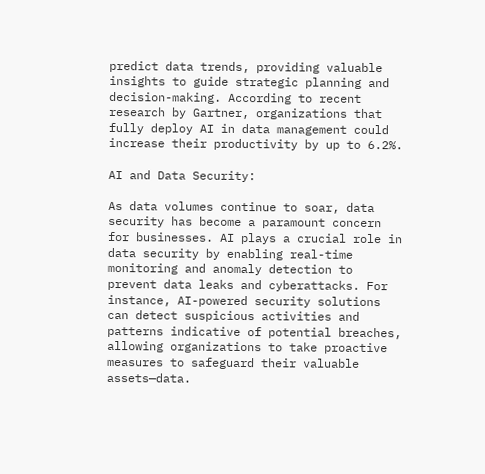predict data trends, providing valuable insights to guide strategic planning and decision-making. According to recent research by Gartner, organizations that fully deploy AI in data management could increase their productivity by up to 6.2%.

AI and Data Security:

As data volumes continue to soar, data security has become a paramount concern for businesses. AI plays a crucial role in data security by enabling real-time monitoring and anomaly detection to prevent data leaks and cyberattacks. For instance, AI-powered security solutions can detect suspicious activities and patterns indicative of potential breaches, allowing organizations to take proactive measures to safeguard their valuable assets—data.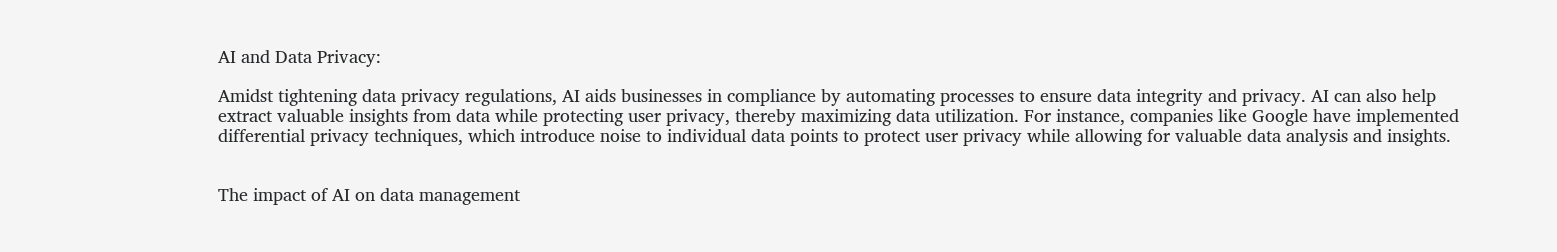AI and Data Privacy:

Amidst tightening data privacy regulations, AI aids businesses in compliance by automating processes to ensure data integrity and privacy. AI can also help extract valuable insights from data while protecting user privacy, thereby maximizing data utilization. For instance, companies like Google have implemented differential privacy techniques, which introduce noise to individual data points to protect user privacy while allowing for valuable data analysis and insights.


The impact of AI on data management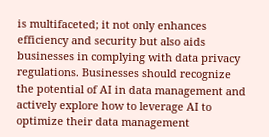is multifaceted; it not only enhances efficiency and security but also aids businesses in complying with data privacy regulations. Businesses should recognize the potential of AI in data management and actively explore how to leverage AI to optimize their data management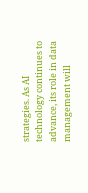strategies. As AI technology continues to advance, its role in data management will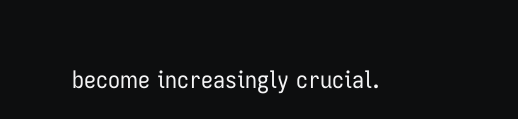become increasingly crucial.